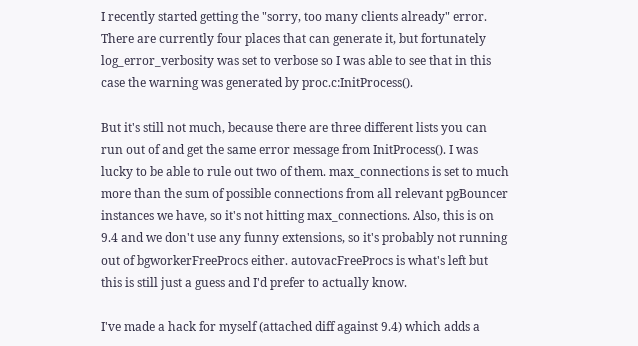I recently started getting the "sorry, too many clients already" error.
There are currently four places that can generate it, but fortunately
log_error_verbosity was set to verbose so I was able to see that in this
case the warning was generated by proc.c:InitProcess().

But it's still not much, because there are three different lists you can
run out of and get the same error message from InitProcess(). I was
lucky to be able to rule out two of them. max_connections is set to much
more than the sum of possible connections from all relevant pgBouncer
instances we have, so it's not hitting max_connections. Also, this is on
9.4 and we don't use any funny extensions, so it's probably not running
out of bgworkerFreeProcs either. autovacFreeProcs is what's left but
this is still just a guess and I'd prefer to actually know.

I've made a hack for myself (attached diff against 9.4) which adds a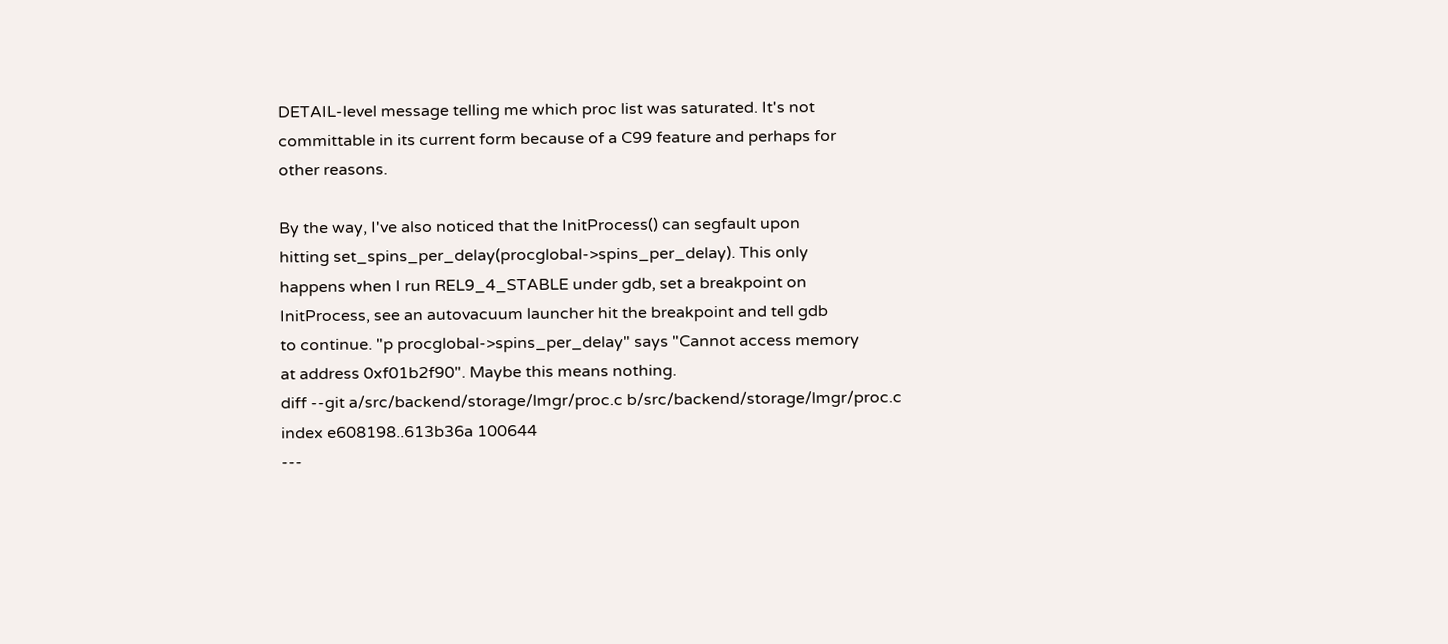DETAIL-level message telling me which proc list was saturated. It's not
committable in its current form because of a C99 feature and perhaps for
other reasons.

By the way, I've also noticed that the InitProcess() can segfault upon
hitting set_spins_per_delay(procglobal->spins_per_delay). This only
happens when I run REL9_4_STABLE under gdb, set a breakpoint on
InitProcess, see an autovacuum launcher hit the breakpoint and tell gdb
to continue. "p procglobal->spins_per_delay" says "Cannot access memory
at address 0xf01b2f90". Maybe this means nothing.
diff --git a/src/backend/storage/lmgr/proc.c b/src/backend/storage/lmgr/proc.c
index e608198..613b36a 100644
---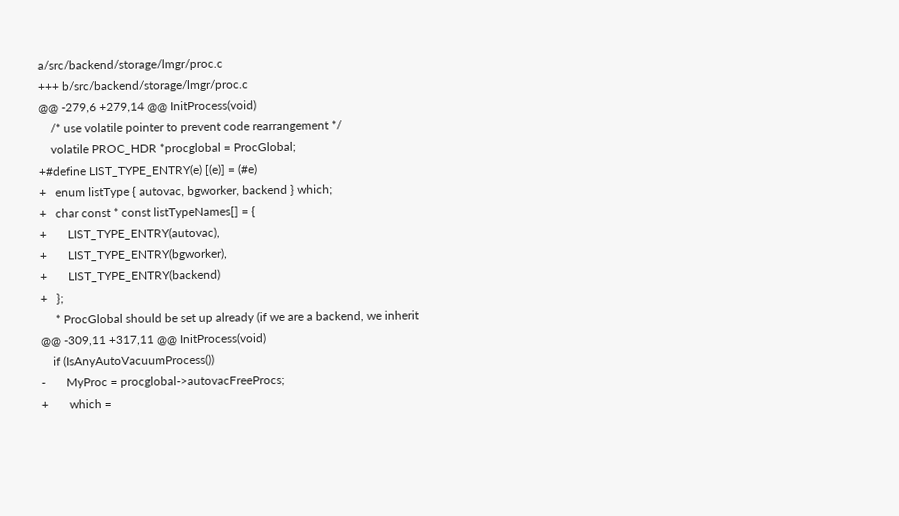a/src/backend/storage/lmgr/proc.c
+++ b/src/backend/storage/lmgr/proc.c
@@ -279,6 +279,14 @@ InitProcess(void)
    /* use volatile pointer to prevent code rearrangement */
    volatile PROC_HDR *procglobal = ProcGlobal;
+#define LIST_TYPE_ENTRY(e) [(e)] = (#e)
+   enum listType { autovac, bgworker, backend } which;
+   char const * const listTypeNames[] = {
+       LIST_TYPE_ENTRY(autovac),
+       LIST_TYPE_ENTRY(bgworker),
+       LIST_TYPE_ENTRY(backend)
+   };
     * ProcGlobal should be set up already (if we are a backend, we inherit
@@ -309,11 +317,11 @@ InitProcess(void)
    if (IsAnyAutoVacuumProcess())
-       MyProc = procglobal->autovacFreeProcs;
+       which =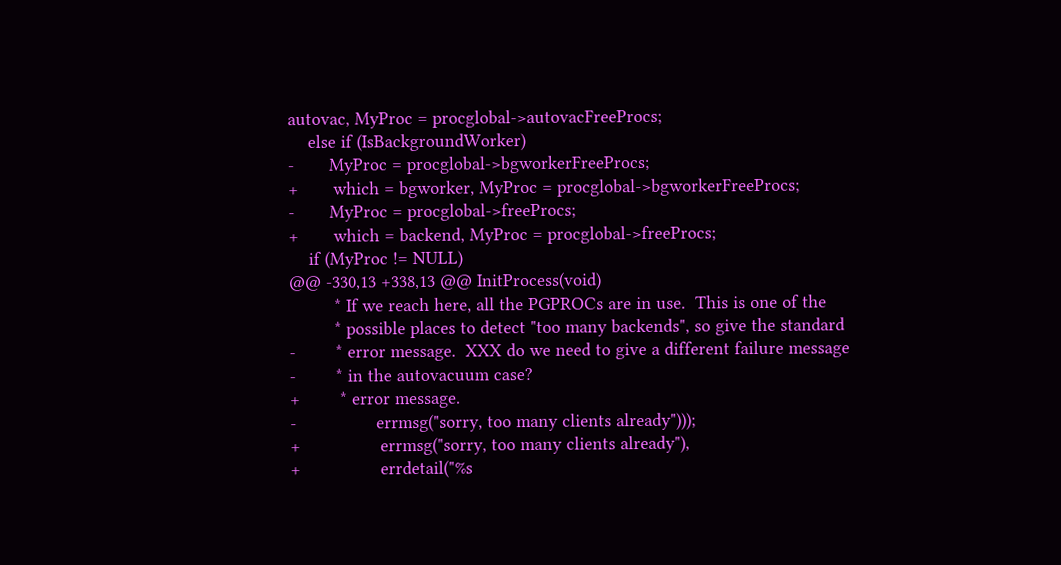autovac, MyProc = procglobal->autovacFreeProcs;
    else if (IsBackgroundWorker)
-       MyProc = procglobal->bgworkerFreeProcs;
+       which = bgworker, MyProc = procglobal->bgworkerFreeProcs;
-       MyProc = procglobal->freeProcs;
+       which = backend, MyProc = procglobal->freeProcs;
    if (MyProc != NULL)
@@ -330,13 +338,13 @@ InitProcess(void)
         * If we reach here, all the PGPROCs are in use.  This is one of the
         * possible places to detect "too many backends", so give the standard
-        * error message.  XXX do we need to give a different failure message
-        * in the autovacuum case?
+        * error message.
-                errmsg("sorry, too many clients already")));
+                errmsg("sorry, too many clients already"),
+                errdetail("%s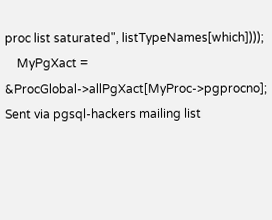proc list saturated", listTypeNames[which])));
    MyPgXact = &ProcGlobal->allPgXact[MyProc->pgprocno];
Sent via pgsql-hackers mailing list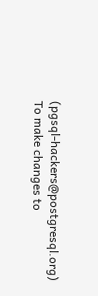(pgsql-hackers@postgresql.org)
To make changes to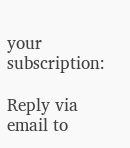your subscription:

Reply via email to